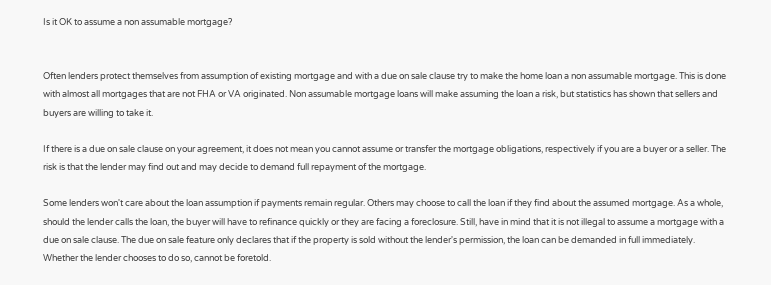Is it OK to assume a non assumable mortgage?


Often lenders protect themselves from assumption of existing mortgage and with a due on sale clause try to make the home loan a non assumable mortgage. This is done with almost all mortgages that are not FHA or VA originated. Non assumable mortgage loans will make assuming the loan a risk, but statistics has shown that sellers and buyers are willing to take it.

If there is a due on sale clause on your agreement, it does not mean you cannot assume or transfer the mortgage obligations, respectively if you are a buyer or a seller. The risk is that the lender may find out and may decide to demand full repayment of the mortgage.

Some lenders won't care about the loan assumption if payments remain regular. Others may choose to call the loan if they find about the assumed mortgage. As a whole, should the lender calls the loan, the buyer will have to refinance quickly or they are facing a foreclosure. Still, have in mind that it is not illegal to assume a mortgage with a due on sale clause. The due on sale feature only declares that if the property is sold without the lender's permission, the loan can be demanded in full immediately. Whether the lender chooses to do so, cannot be foretold.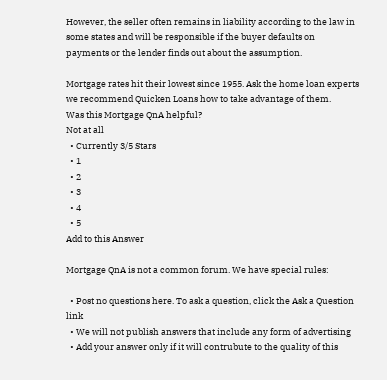However, the seller often remains in liability according to the law in some states and will be responsible if the buyer defaults on payments or the lender finds out about the assumption.

Mortgage rates hit their lowest since 1955. Ask the home loan experts we recommend Quicken Loans how to take advantage of them.
Was this Mortgage QnA helpful?
Not at all
  • Currently 3/5 Stars
  • 1
  • 2
  • 3
  • 4
  • 5
Add to this Answer

Mortgage QnA is not a common forum. We have special rules:

  • Post no questions here. To ask a question, click the Ask a Question link
  • We will not publish answers that include any form of advertising
  • Add your answer only if it will contrubute to the quality of this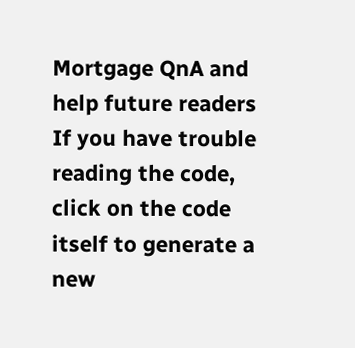Mortgage QnA and help future readers
If you have trouble reading the code, click on the code itself to generate a new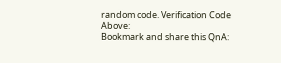random code. Verification Code Above:
Bookmark and share this QnA: